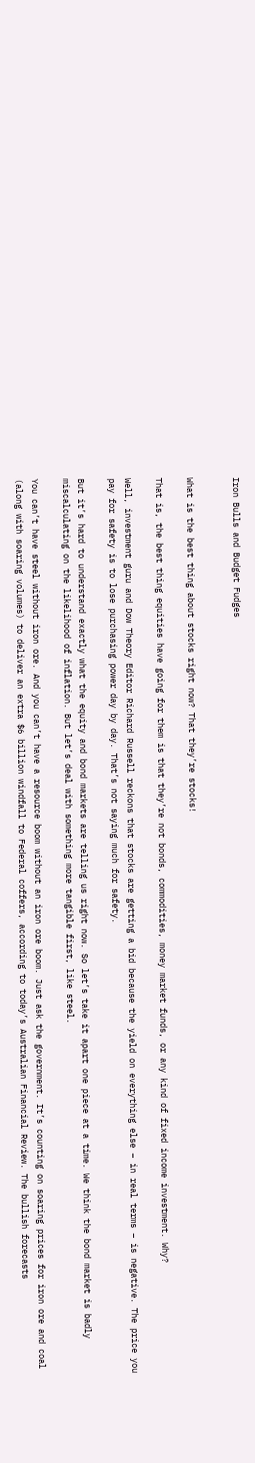Iron Bulls and Budget Fudges


What is the best thing about stocks right now? That they’re stocks!

That is, the best thing equities have going for them is that they’re not bonds, commodities, money market funds, or any kind of fixed income investment. Why?

Well, investment guru and Dow Theory Editor Richard Russell reckons that stocks are getting a bid because the yield on everything else – in real terms – is negative. The price you pay for safety is to lose purchasing power day by day. That’s not saying much for safety.

But it’s hard to understand exactly what the equity and bond markets are telling us right now. So let’s take it apart one piece at a time. We think the bond market is badly miscalculating on the likelihood of inflation. But let’s deal with something more tangible first, like steel.

You can’t have steel without iron ore. And you can’t have a resource boom without an iron ore boom. Just ask the government. It’s counting on soaring prices for iron ore and coal (along with soaring volumes) to deliver an extra $6 billion windfall to Federal coffers, according to today’s Australian Financial Review. The bullish forecasts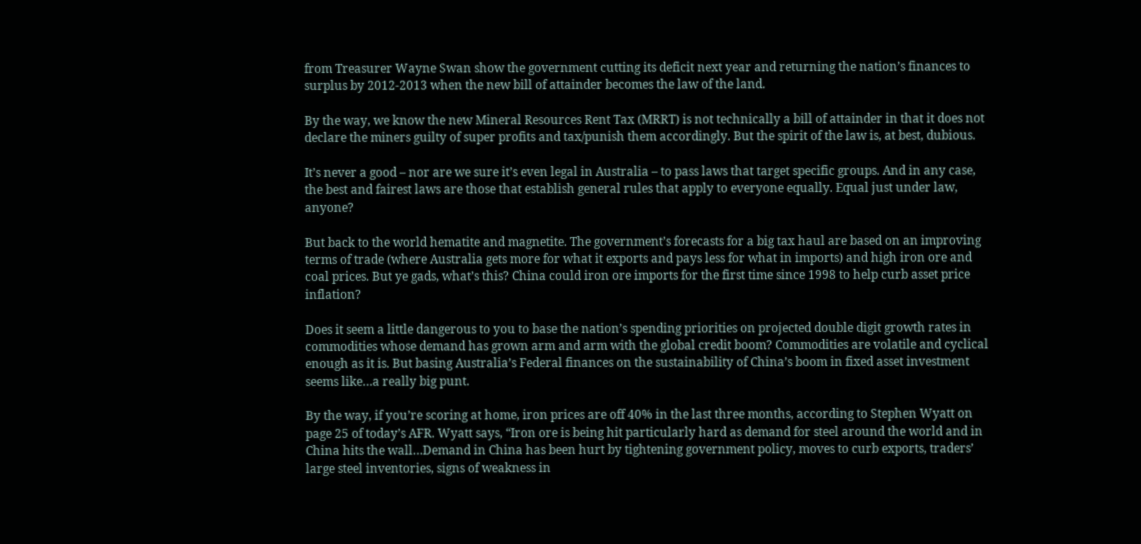from Treasurer Wayne Swan show the government cutting its deficit next year and returning the nation’s finances to surplus by 2012-2013 when the new bill of attainder becomes the law of the land.

By the way, we know the new Mineral Resources Rent Tax (MRRT) is not technically a bill of attainder in that it does not declare the miners guilty of super profits and tax/punish them accordingly. But the spirit of the law is, at best, dubious.

It’s never a good – nor are we sure it’s even legal in Australia – to pass laws that target specific groups. And in any case, the best and fairest laws are those that establish general rules that apply to everyone equally. Equal just under law, anyone?

But back to the world hematite and magnetite. The government’s forecasts for a big tax haul are based on an improving terms of trade (where Australia gets more for what it exports and pays less for what in imports) and high iron ore and coal prices. But ye gads, what’s this? China could iron ore imports for the first time since 1998 to help curb asset price inflation?

Does it seem a little dangerous to you to base the nation’s spending priorities on projected double digit growth rates in commodities whose demand has grown arm and arm with the global credit boom? Commodities are volatile and cyclical enough as it is. But basing Australia’s Federal finances on the sustainability of China’s boom in fixed asset investment seems like…a really big punt.

By the way, if you’re scoring at home, iron prices are off 40% in the last three months, according to Stephen Wyatt on page 25 of today’s AFR. Wyatt says, “Iron ore is being hit particularly hard as demand for steel around the world and in China hits the wall…Demand in China has been hurt by tightening government policy, moves to curb exports, traders’ large steel inventories, signs of weakness in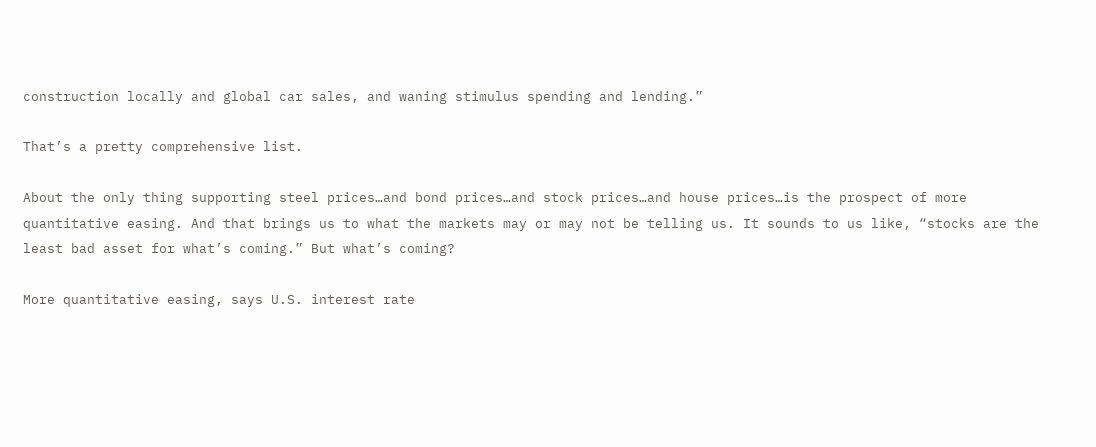construction locally and global car sales, and waning stimulus spending and lending.”

That’s a pretty comprehensive list.

About the only thing supporting steel prices…and bond prices…and stock prices…and house prices…is the prospect of more quantitative easing. And that brings us to what the markets may or may not be telling us. It sounds to us like, “stocks are the least bad asset for what’s coming.” But what’s coming?

More quantitative easing, says U.S. interest rate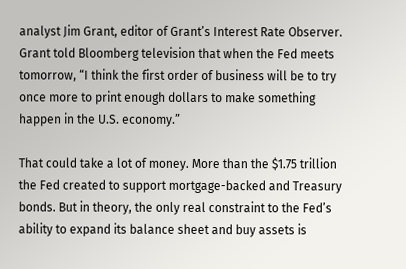analyst Jim Grant, editor of Grant’s Interest Rate Observer. Grant told Bloomberg television that when the Fed meets tomorrow, “I think the first order of business will be to try once more to print enough dollars to make something happen in the U.S. economy.”

That could take a lot of money. More than the $1.75 trillion the Fed created to support mortgage-backed and Treasury bonds. But in theory, the only real constraint to the Fed’s ability to expand its balance sheet and buy assets is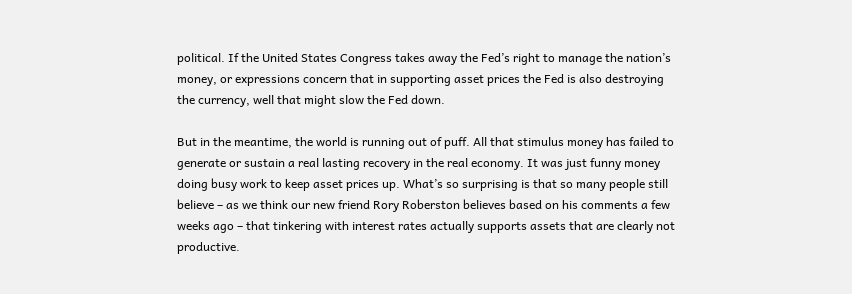political. If the United States Congress takes away the Fed’s right to manage the nation’s money, or expressions concern that in supporting asset prices the Fed is also destroying the currency, well that might slow the Fed down.

But in the meantime, the world is running out of puff. All that stimulus money has failed to generate or sustain a real lasting recovery in the real economy. It was just funny money doing busy work to keep asset prices up. What’s so surprising is that so many people still believe – as we think our new friend Rory Roberston believes based on his comments a few weeks ago – that tinkering with interest rates actually supports assets that are clearly not productive.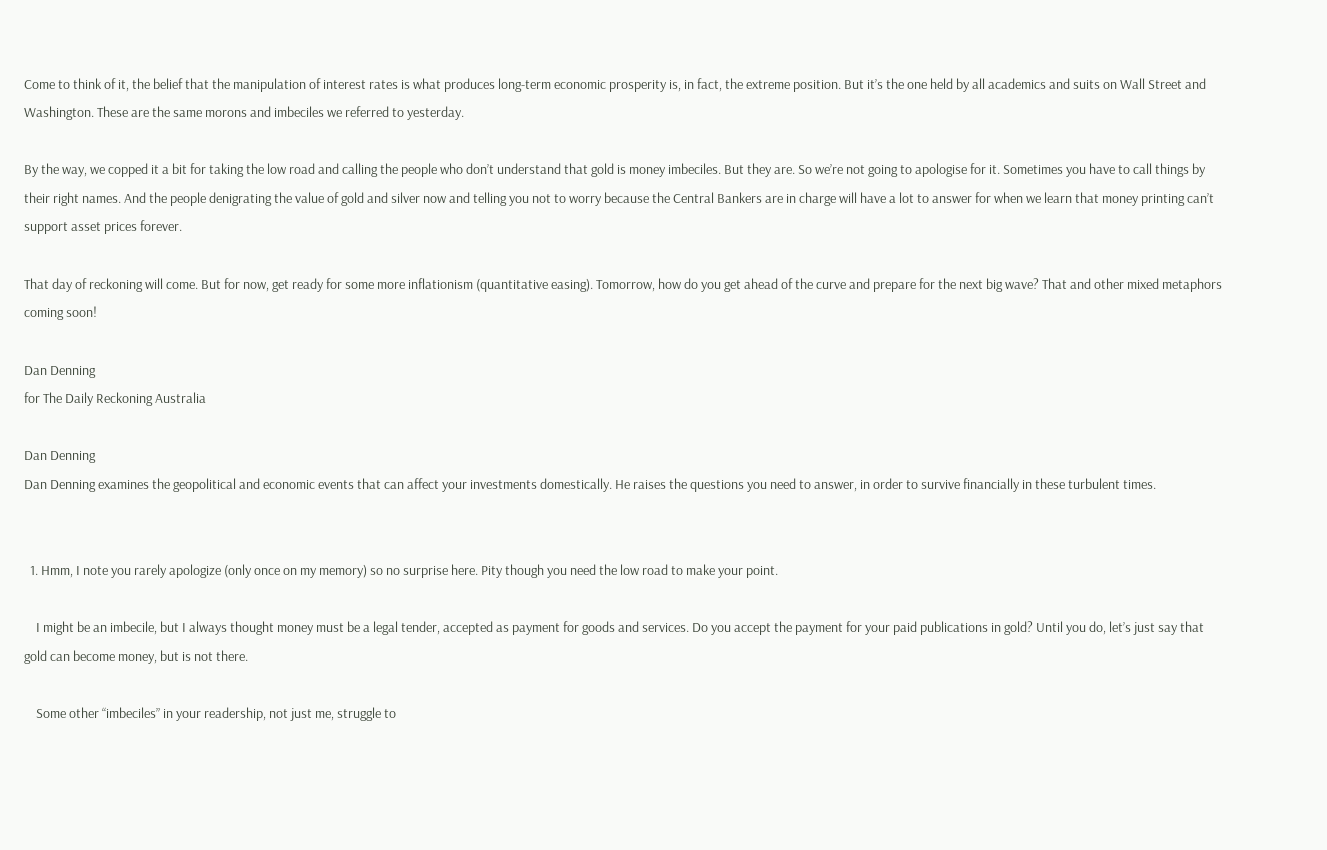Come to think of it, the belief that the manipulation of interest rates is what produces long-term economic prosperity is, in fact, the extreme position. But it’s the one held by all academics and suits on Wall Street and Washington. These are the same morons and imbeciles we referred to yesterday.

By the way, we copped it a bit for taking the low road and calling the people who don’t understand that gold is money imbeciles. But they are. So we’re not going to apologise for it. Sometimes you have to call things by their right names. And the people denigrating the value of gold and silver now and telling you not to worry because the Central Bankers are in charge will have a lot to answer for when we learn that money printing can’t support asset prices forever.

That day of reckoning will come. But for now, get ready for some more inflationism (quantitative easing). Tomorrow, how do you get ahead of the curve and prepare for the next big wave? That and other mixed metaphors coming soon!

Dan Denning
for The Daily Reckoning Australia

Dan Denning
Dan Denning examines the geopolitical and economic events that can affect your investments domestically. He raises the questions you need to answer, in order to survive financially in these turbulent times.


  1. Hmm, I note you rarely apologize (only once on my memory) so no surprise here. Pity though you need the low road to make your point.

    I might be an imbecile, but I always thought money must be a legal tender, accepted as payment for goods and services. Do you accept the payment for your paid publications in gold? Until you do, let’s just say that gold can become money, but is not there.

    Some other “imbeciles” in your readership, not just me, struggle to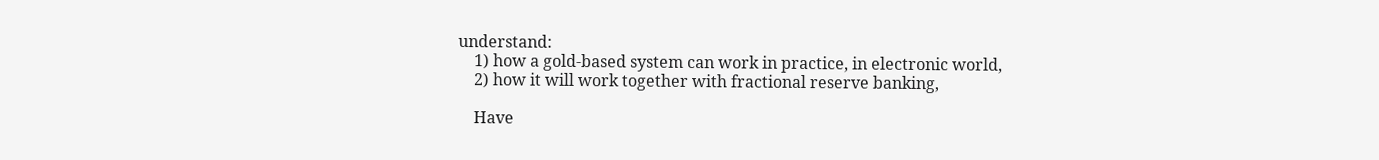understand:
    1) how a gold-based system can work in practice, in electronic world,
    2) how it will work together with fractional reserve banking,

    Have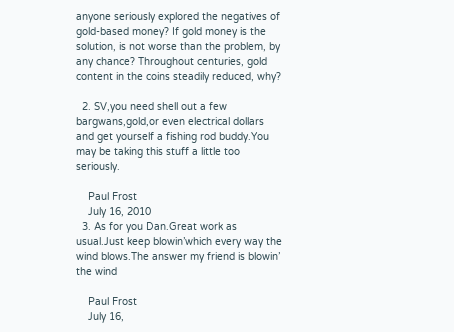anyone seriously explored the negatives of gold-based money? If gold money is the solution, is not worse than the problem, by any chance? Throughout centuries, gold content in the coins steadily reduced, why?

  2. SV,you need shell out a few bargwans,gold,or even electrical dollars and get yourself a fishing rod buddy.You may be taking this stuff a little too seriously.

    Paul Frost
    July 16, 2010
  3. As for you Dan.Great work as usual.Just keep blowin’which every way the wind blows.The answer my friend is blowin’ the wind

    Paul Frost
    July 16,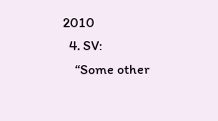2010
  4. SV:
    “Some other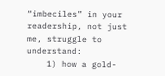“imbeciles” in your readership, not just me, struggle to understand:
    1) how a gold-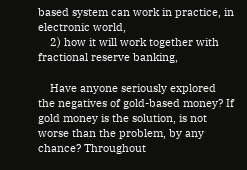based system can work in practice, in electronic world,
    2) how it will work together with fractional reserve banking,

    Have anyone seriously explored the negatives of gold-based money? If gold money is the solution, is not worse than the problem, by any chance? Throughout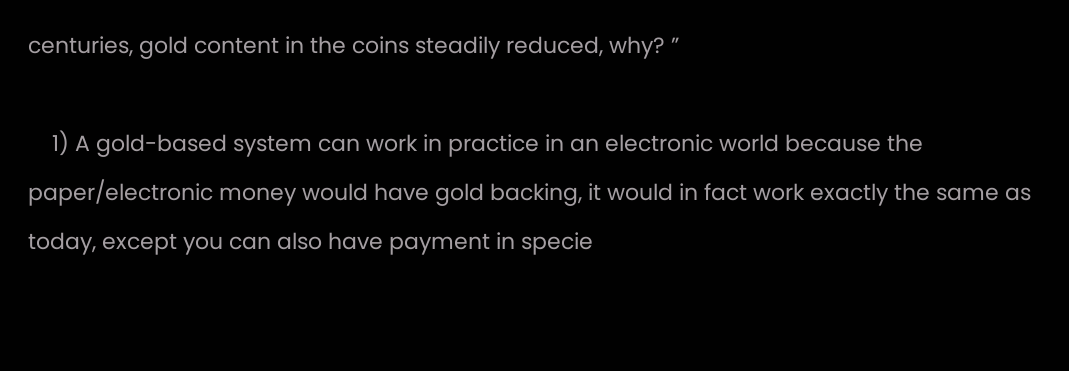centuries, gold content in the coins steadily reduced, why? ”

    1) A gold-based system can work in practice in an electronic world because the paper/electronic money would have gold backing, it would in fact work exactly the same as today, except you can also have payment in specie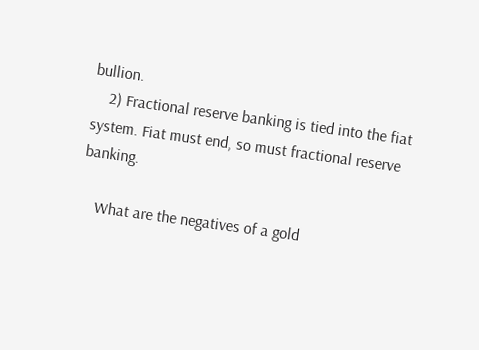bullion.
    2) Fractional reserve banking is tied into the fiat system. Fiat must end, so must fractional reserve banking.

    What are the negatives of a gold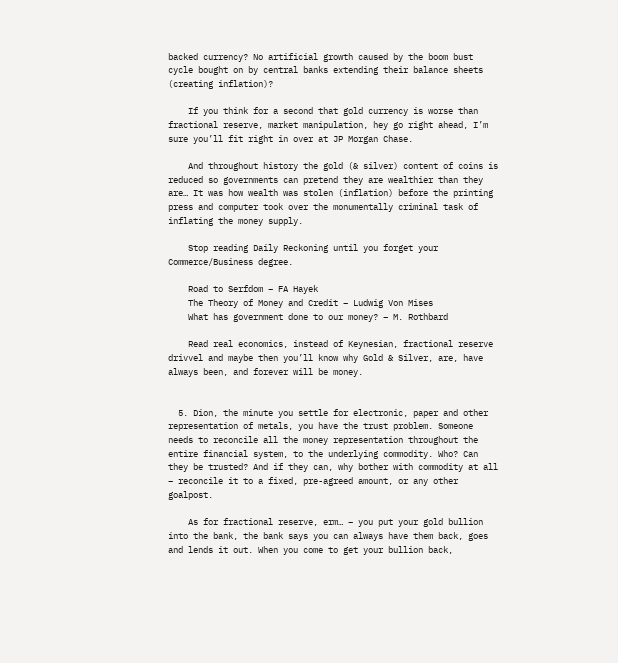backed currency? No artificial growth caused by the boom bust cycle bought on by central banks extending their balance sheets (creating inflation)?

    If you think for a second that gold currency is worse than fractional reserve, market manipulation, hey go right ahead, I’m sure you’ll fit right in over at JP Morgan Chase.

    And throughout history the gold (& silver) content of coins is reduced so governments can pretend they are wealthier than they are… It was how wealth was stolen (inflation) before the printing press and computer took over the monumentally criminal task of inflating the money supply.

    Stop reading Daily Reckoning until you forget your Commerce/Business degree.

    Road to Serfdom – FA Hayek
    The Theory of Money and Credit – Ludwig Von Mises
    What has government done to our money? – M. Rothbard

    Read real economics, instead of Keynesian, fractional reserve drivvel and maybe then you’ll know why Gold & Silver, are, have always been, and forever will be money.


  5. Dion, the minute you settle for electronic, paper and other representation of metals, you have the trust problem. Someone needs to reconcile all the money representation throughout the entire financial system, to the underlying commodity. Who? Can they be trusted? And if they can, why bother with commodity at all – reconcile it to a fixed, pre-agreed amount, or any other goalpost.

    As for fractional reserve, erm… – you put your gold bullion into the bank, the bank says you can always have them back, goes and lends it out. When you come to get your bullion back,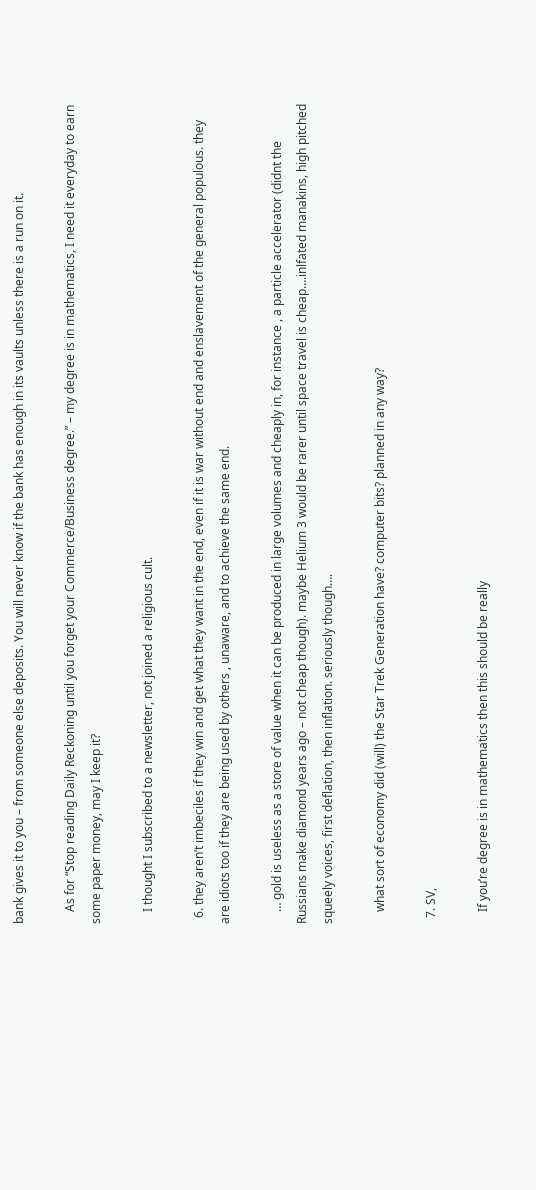bank gives it to you – from someone else deposits. You will never know if the bank has enough in its vaults unless there is a run on it.

    As for “Stop reading Daily Reckoning until you forget your Commerce/Business degree.” – my degree is in mathematics, I need it everyday to earn some paper money, may I keep it?

    I thought I subscribed to a newsletter, not joined a religious cult.

  6. they aren’t imbeciles if they win and get what they want in the end, even if it is war without end and enslavement of the general populous. they are idiots too if they are being used by others , unaware, and to achieve the same end.

    … gold is useless as a store of value when it can be produced in large volumes and cheaply in, for instance , a particle accelerator (didnt the Russians make diamond years ago – not cheap though). maybe Helium 3 would be rarer until space travel is cheap….inlfated manakins, high pitched squeely voices, first deflation, then inflation. seriously though….

    what sort of economy did (will) the Star Trek Generation have? computer bits? planned in any way?

  7. SV,

    If you’re degree is in mathematics then this should be really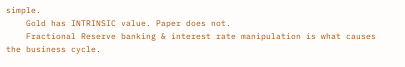simple.
    Gold has INTRINSIC value. Paper does not.
    Fractional Reserve banking & interest rate manipulation is what causes the business cycle.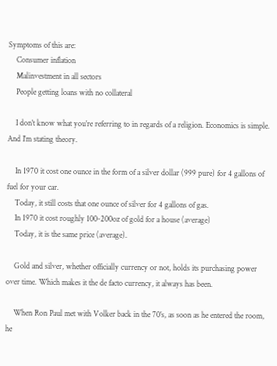Symptoms of this are:
    Consumer inflation
    Malinvestment in all sectors
    People getting loans with no collateral

    I don’t know what you’re referring to in regards of a religion. Economics is simple. And I’m stating theory.

    In 1970 it cost one ounce in the form of a silver dollar (999 pure) for 4 gallons of fuel for your car.
    Today, it still costs that one ounce of silver for 4 gallons of gas.
    In 1970 it cost roughly 100-200oz of gold for a house (average)
    Today, it is the same price (average).

    Gold and silver, whether officially currency or not, holds its purchasing power over time. Which makes it the de facto currency, it always has been.

    When Ron Paul met with Volker back in the 70’s, as soon as he entered the room, he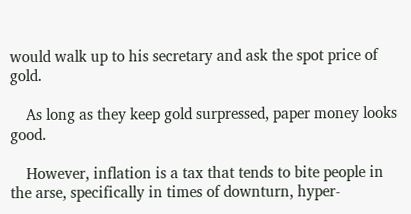would walk up to his secretary and ask the spot price of gold.

    As long as they keep gold surpressed, paper money looks good.

    However, inflation is a tax that tends to bite people in the arse, specifically in times of downturn, hyper-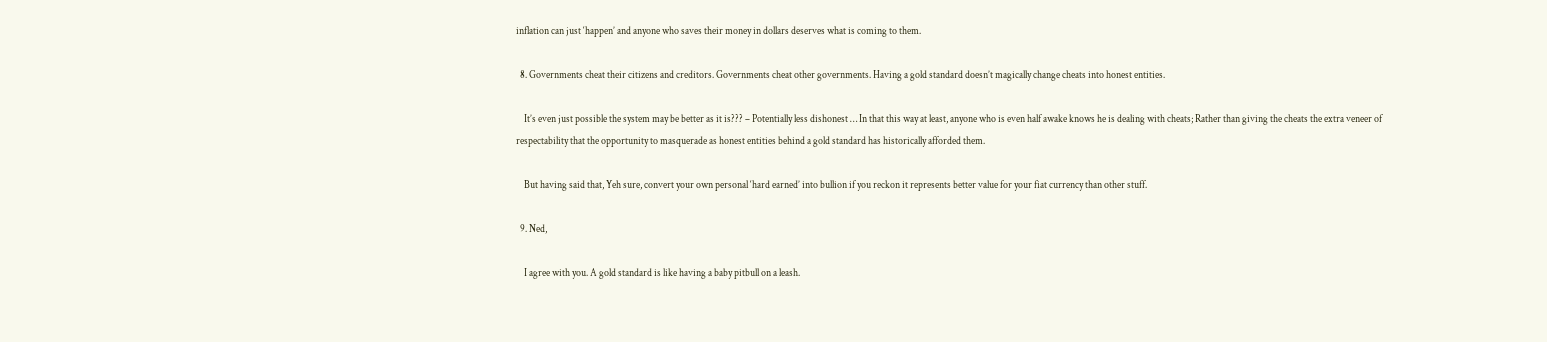inflation can just ‘happen’ and anyone who saves their money in dollars deserves what is coming to them.

  8. Governments cheat their citizens and creditors. Governments cheat other governments. Having a gold standard doesn’t magically change cheats into honest entities.

    It’s even just possible the system may be better as it is??? – Potentially less dishonest … In that this way at least, anyone who is even half awake knows he is dealing with cheats; Rather than giving the cheats the extra veneer of respectability that the opportunity to masquerade as honest entities behind a gold standard has historically afforded them.

    But having said that, Yeh sure, convert your own personal ‘hard earned’ into bullion if you reckon it represents better value for your fiat currency than other stuff.

  9. Ned,

    I agree with you. A gold standard is like having a baby pitbull on a leash.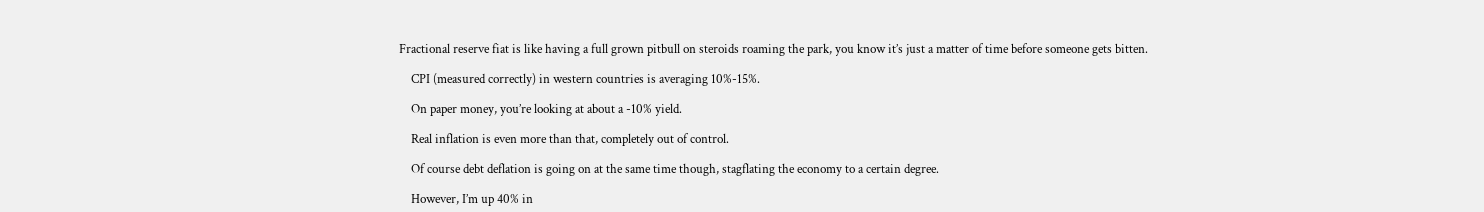Fractional reserve fiat is like having a full grown pitbull on steroids roaming the park, you know it’s just a matter of time before someone gets bitten.

    CPI (measured correctly) in western countries is averaging 10%-15%.

    On paper money, you’re looking at about a -10% yield.

    Real inflation is even more than that, completely out of control.

    Of course debt deflation is going on at the same time though, stagflating the economy to a certain degree.

    However, I’m up 40% in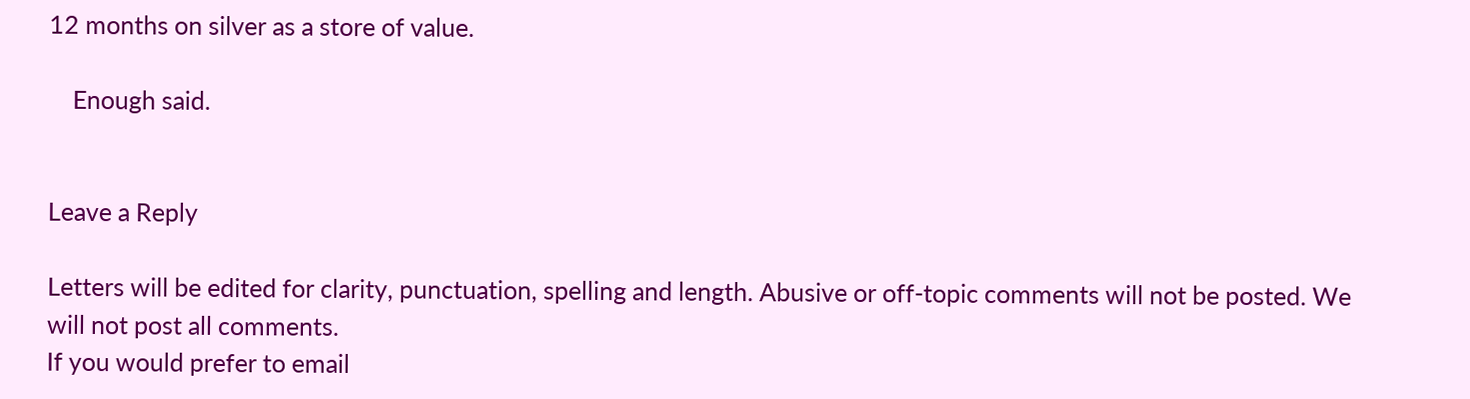12 months on silver as a store of value.

    Enough said.


Leave a Reply

Letters will be edited for clarity, punctuation, spelling and length. Abusive or off-topic comments will not be posted. We will not post all comments.
If you would prefer to email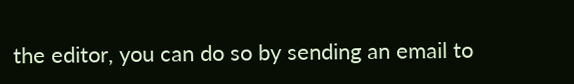the editor, you can do so by sending an email to